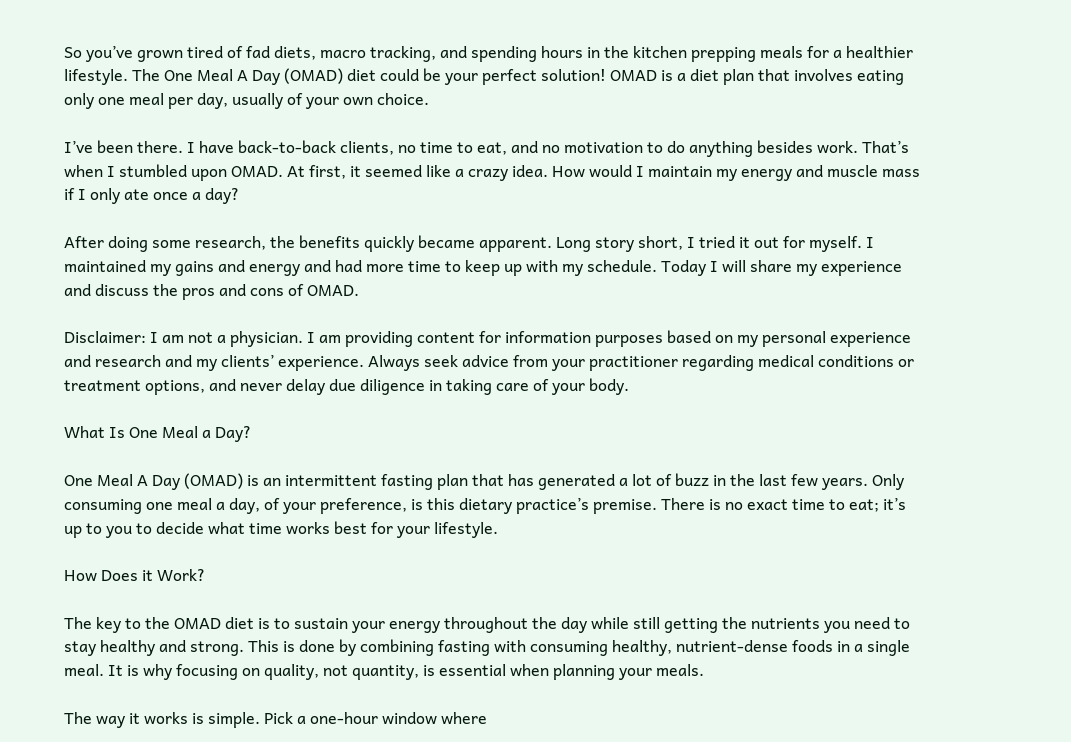So you’ve grown tired of fad diets, macro tracking, and spending hours in the kitchen prepping meals for a healthier lifestyle. The One Meal A Day (OMAD) diet could be your perfect solution! OMAD is a diet plan that involves eating only one meal per day, usually of your own choice.

I’ve been there. I have back-to-back clients, no time to eat, and no motivation to do anything besides work. That’s when I stumbled upon OMAD. At first, it seemed like a crazy idea. How would I maintain my energy and muscle mass if I only ate once a day?

After doing some research, the benefits quickly became apparent. Long story short, I tried it out for myself. I maintained my gains and energy and had more time to keep up with my schedule. Today I will share my experience and discuss the pros and cons of OMAD.

Disclaimer: I am not a physician. I am providing content for information purposes based on my personal experience and research and my clients’ experience. Always seek advice from your practitioner regarding medical conditions or treatment options, and never delay due diligence in taking care of your body.

What Is One Meal a Day?

One Meal A Day (OMAD) is an intermittent fasting plan that has generated a lot of buzz in the last few years. Only consuming one meal a day, of your preference, is this dietary practice’s premise. There is no exact time to eat; it’s up to you to decide what time works best for your lifestyle.

How Does it Work?

The key to the OMAD diet is to sustain your energy throughout the day while still getting the nutrients you need to stay healthy and strong. This is done by combining fasting with consuming healthy, nutrient-dense foods in a single meal. It is why focusing on quality, not quantity, is essential when planning your meals.

The way it works is simple. Pick a one-hour window where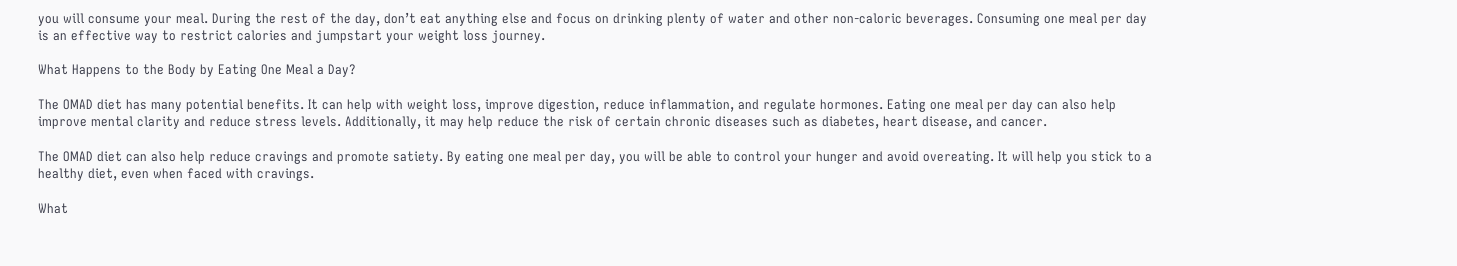you will consume your meal. During the rest of the day, don’t eat anything else and focus on drinking plenty of water and other non-caloric beverages. Consuming one meal per day is an effective way to restrict calories and jumpstart your weight loss journey.

What Happens to the Body by Eating One Meal a Day?

The OMAD diet has many potential benefits. It can help with weight loss, improve digestion, reduce inflammation, and regulate hormones. Eating one meal per day can also help improve mental clarity and reduce stress levels. Additionally, it may help reduce the risk of certain chronic diseases such as diabetes, heart disease, and cancer.

The OMAD diet can also help reduce cravings and promote satiety. By eating one meal per day, you will be able to control your hunger and avoid overeating. It will help you stick to a healthy diet, even when faced with cravings.

What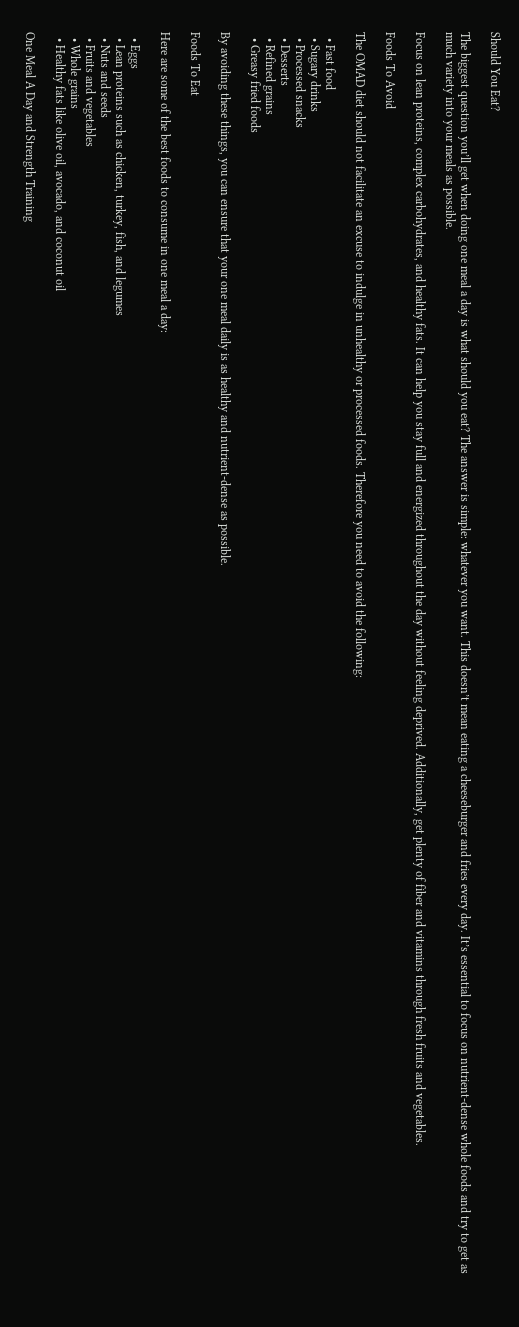Should You Eat?

The biggest question you’ll get when doing one meal a day is what should you eat? The answer is simple: whatever you want. This doesn’t mean eating a cheeseburger and fries every day. It’s essential to focus on nutrient-dense whole foods and try to get as much variety into your meals as possible.

Focus on lean proteins, complex carbohydrates, and healthy fats. It can help you stay full and energized throughout the day without feeling deprived. Additionally, get plenty of fiber and vitamins through fresh fruits and vegetables.

Foods To Avoid

The OMAD diet should not facilitate an excuse to indulge in unhealthy or processed foods. Therefore you need to avoid the following:

  • Fast food
  • Sugary drinks
  • Processed snacks
  • Desserts
  • Refined grains
  • Greasy fried foods

By avoiding these things, you can ensure that your one meal daily is as healthy and nutrient-dense as possible.

Foods To Eat

Here are some of the best foods to consume in one meal a day:

  • Eggs
  • Lean proteins such as chicken, turkey, fish, and legumes
  • Nuts and seeds
  • Fruits and vegetables
  • Whole grains
  • Healthy fats like olive oil, avocado, and coconut oil

One Meal A Day and Strength Training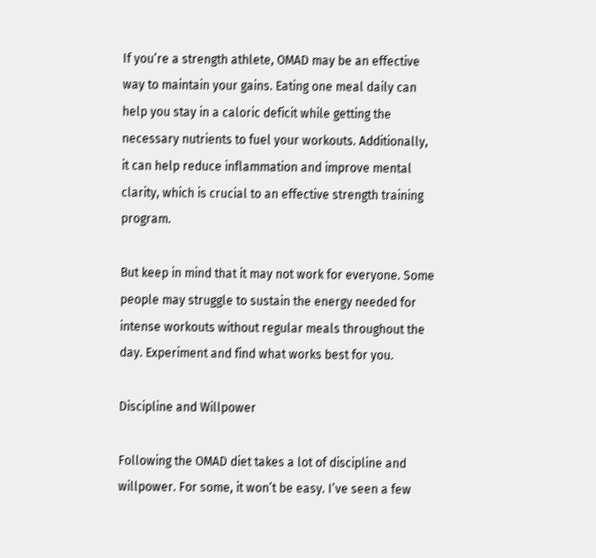If you’re a strength athlete, OMAD may be an effective way to maintain your gains. Eating one meal daily can help you stay in a caloric deficit while getting the necessary nutrients to fuel your workouts. Additionally, it can help reduce inflammation and improve mental clarity, which is crucial to an effective strength training program.

But keep in mind that it may not work for everyone. Some people may struggle to sustain the energy needed for intense workouts without regular meals throughout the day. Experiment and find what works best for you.

Discipline and Willpower

Following the OMAD diet takes a lot of discipline and willpower. For some, it won’t be easy. I’ve seen a few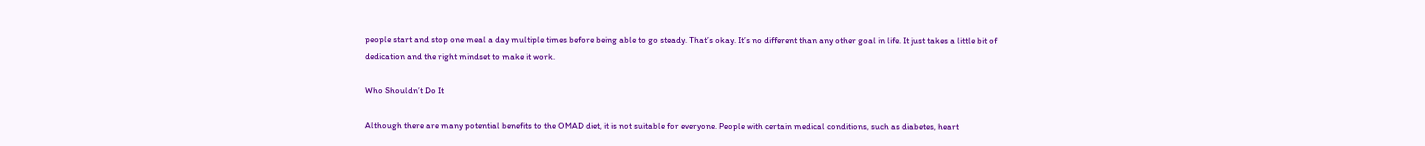people start and stop one meal a day multiple times before being able to go steady. That’s okay. It’s no different than any other goal in life. It just takes a little bit of dedication and the right mindset to make it work.

Who Shouldn’t Do It

Although there are many potential benefits to the OMAD diet, it is not suitable for everyone. People with certain medical conditions, such as diabetes, heart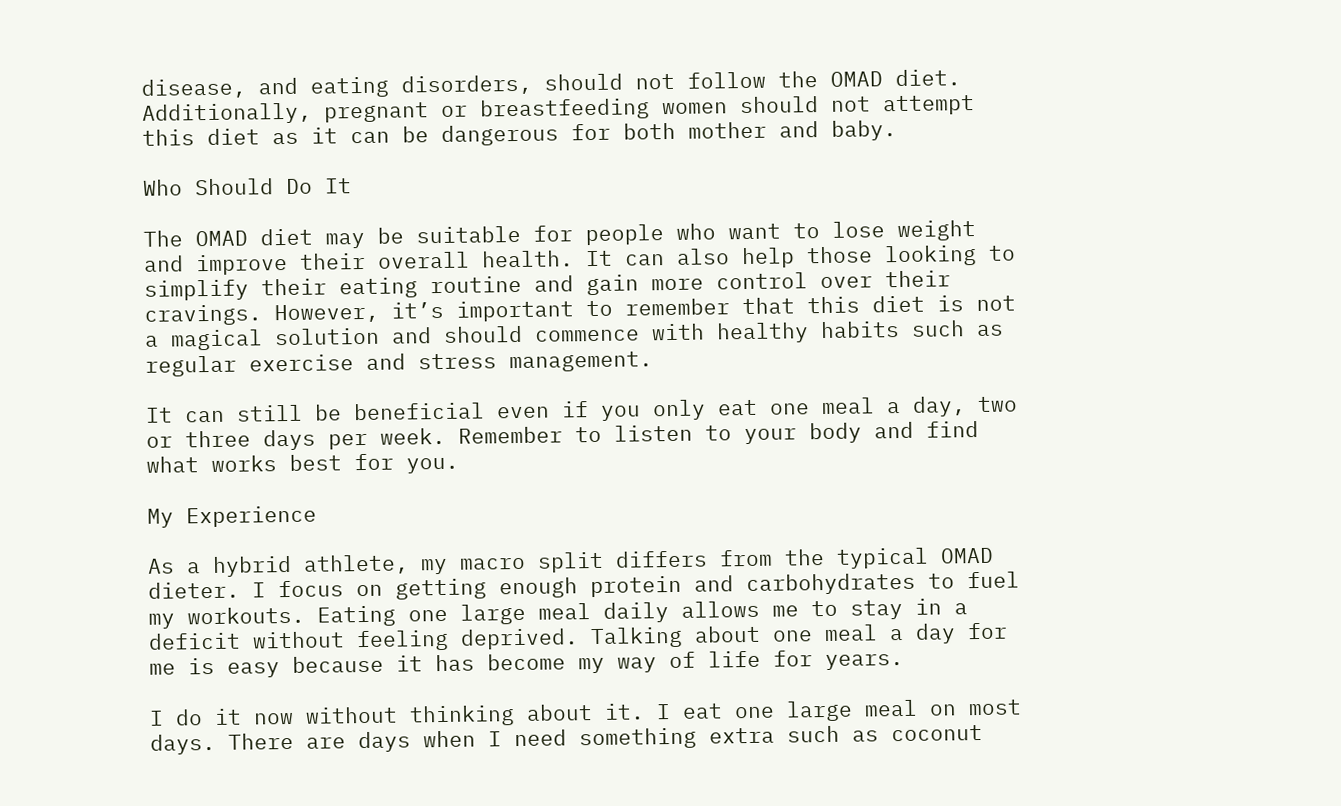disease, and eating disorders, should not follow the OMAD diet. Additionally, pregnant or breastfeeding women should not attempt this diet as it can be dangerous for both mother and baby.

Who Should Do It

The OMAD diet may be suitable for people who want to lose weight and improve their overall health. It can also help those looking to simplify their eating routine and gain more control over their cravings. However, it’s important to remember that this diet is not a magical solution and should commence with healthy habits such as regular exercise and stress management.

It can still be beneficial even if you only eat one meal a day, two or three days per week. Remember to listen to your body and find what works best for you.

My Experience

As a hybrid athlete, my macro split differs from the typical OMAD dieter. I focus on getting enough protein and carbohydrates to fuel my workouts. Eating one large meal daily allows me to stay in a deficit without feeling deprived. Talking about one meal a day for me is easy because it has become my way of life for years.

I do it now without thinking about it. I eat one large meal on most days. There are days when I need something extra such as coconut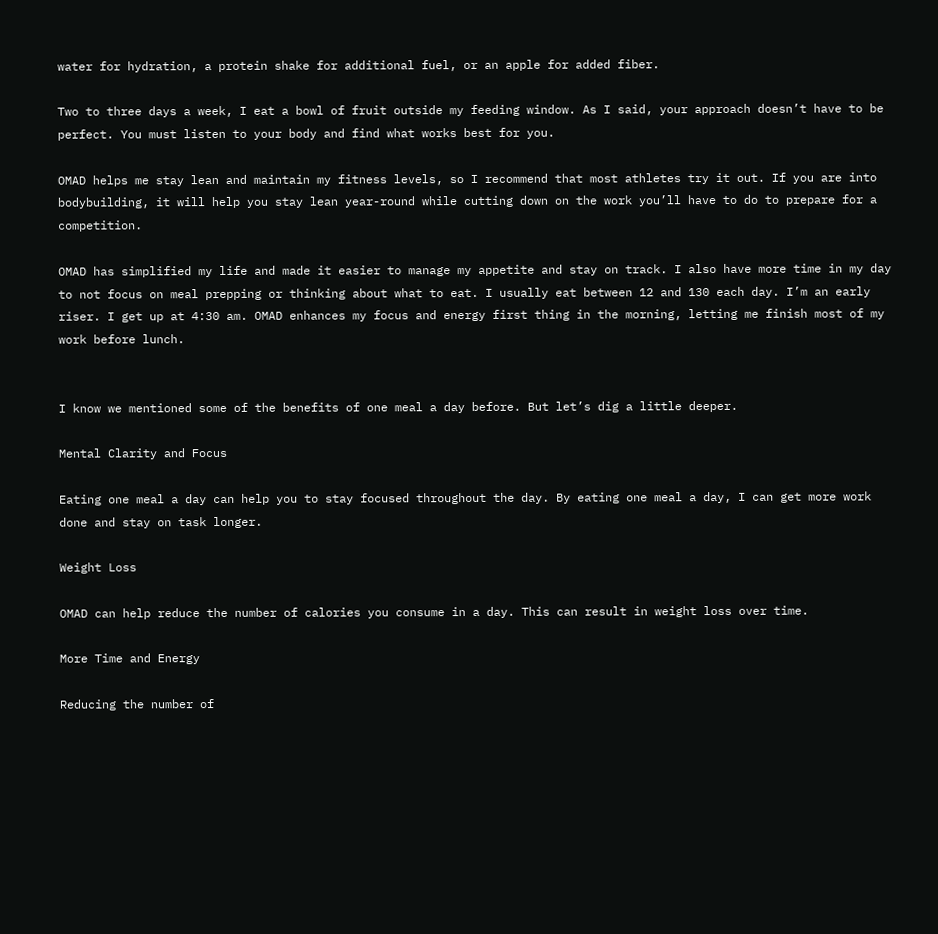water for hydration, a protein shake for additional fuel, or an apple for added fiber.

Two to three days a week, I eat a bowl of fruit outside my feeding window. As I said, your approach doesn’t have to be perfect. You must listen to your body and find what works best for you.

OMAD helps me stay lean and maintain my fitness levels, so I recommend that most athletes try it out. If you are into bodybuilding, it will help you stay lean year-round while cutting down on the work you’ll have to do to prepare for a competition.

OMAD has simplified my life and made it easier to manage my appetite and stay on track. I also have more time in my day to not focus on meal prepping or thinking about what to eat. I usually eat between 12 and 130 each day. I’m an early riser. I get up at 4:30 am. OMAD enhances my focus and energy first thing in the morning, letting me finish most of my work before lunch.


I know we mentioned some of the benefits of one meal a day before. But let’s dig a little deeper.

Mental Clarity and Focus

Eating one meal a day can help you to stay focused throughout the day. By eating one meal a day, I can get more work done and stay on task longer.

Weight Loss

OMAD can help reduce the number of calories you consume in a day. This can result in weight loss over time.

More Time and Energy

Reducing the number of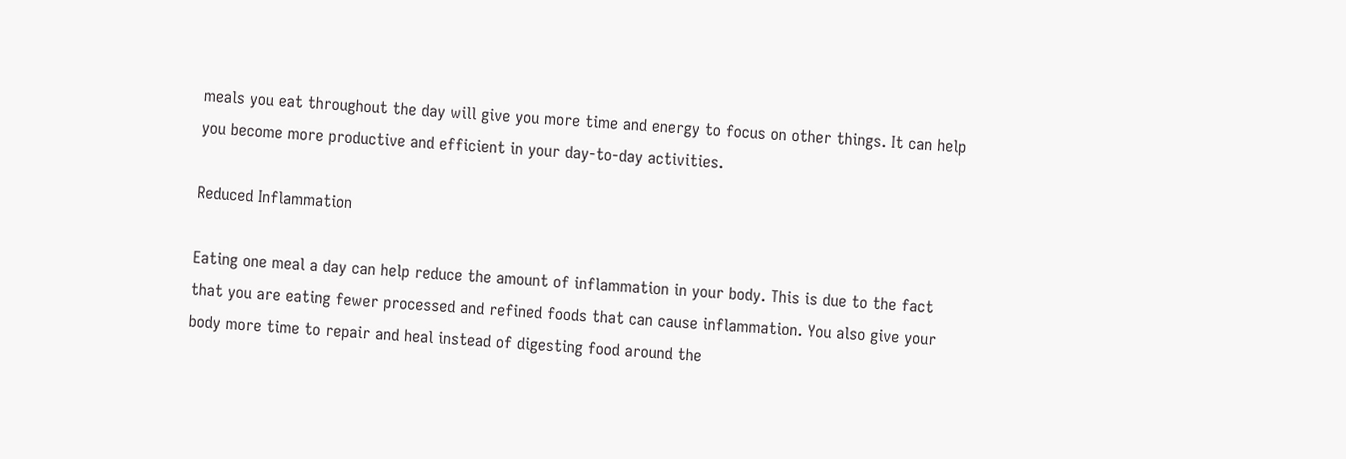meals you eat throughout the day will give you more time and energy to focus on other things. It can help you become more productive and efficient in your day-to-day activities.

Reduced Inflammation

Eating one meal a day can help reduce the amount of inflammation in your body. This is due to the fact that you are eating fewer processed and refined foods that can cause inflammation. You also give your body more time to repair and heal instead of digesting food around the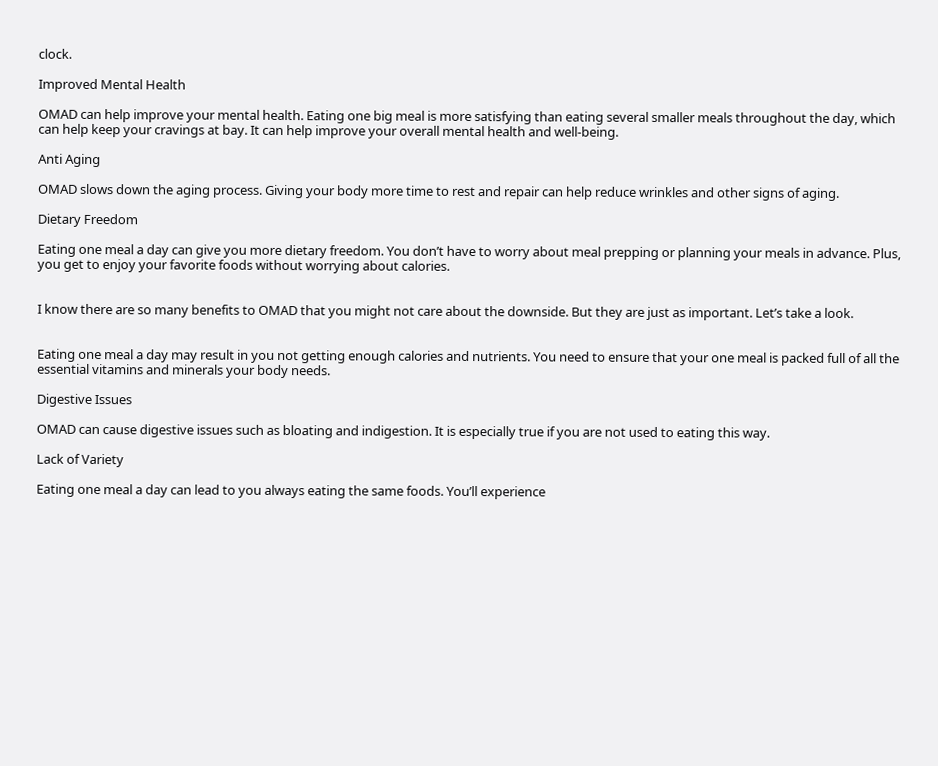clock.

Improved Mental Health

OMAD can help improve your mental health. Eating one big meal is more satisfying than eating several smaller meals throughout the day, which can help keep your cravings at bay. It can help improve your overall mental health and well-being.

Anti Aging

OMAD slows down the aging process. Giving your body more time to rest and repair can help reduce wrinkles and other signs of aging.

Dietary Freedom

Eating one meal a day can give you more dietary freedom. You don’t have to worry about meal prepping or planning your meals in advance. Plus, you get to enjoy your favorite foods without worrying about calories.


I know there are so many benefits to OMAD that you might not care about the downside. But they are just as important. Let’s take a look.


Eating one meal a day may result in you not getting enough calories and nutrients. You need to ensure that your one meal is packed full of all the essential vitamins and minerals your body needs.

Digestive Issues

OMAD can cause digestive issues such as bloating and indigestion. It is especially true if you are not used to eating this way.

Lack of Variety

Eating one meal a day can lead to you always eating the same foods. You’ll experience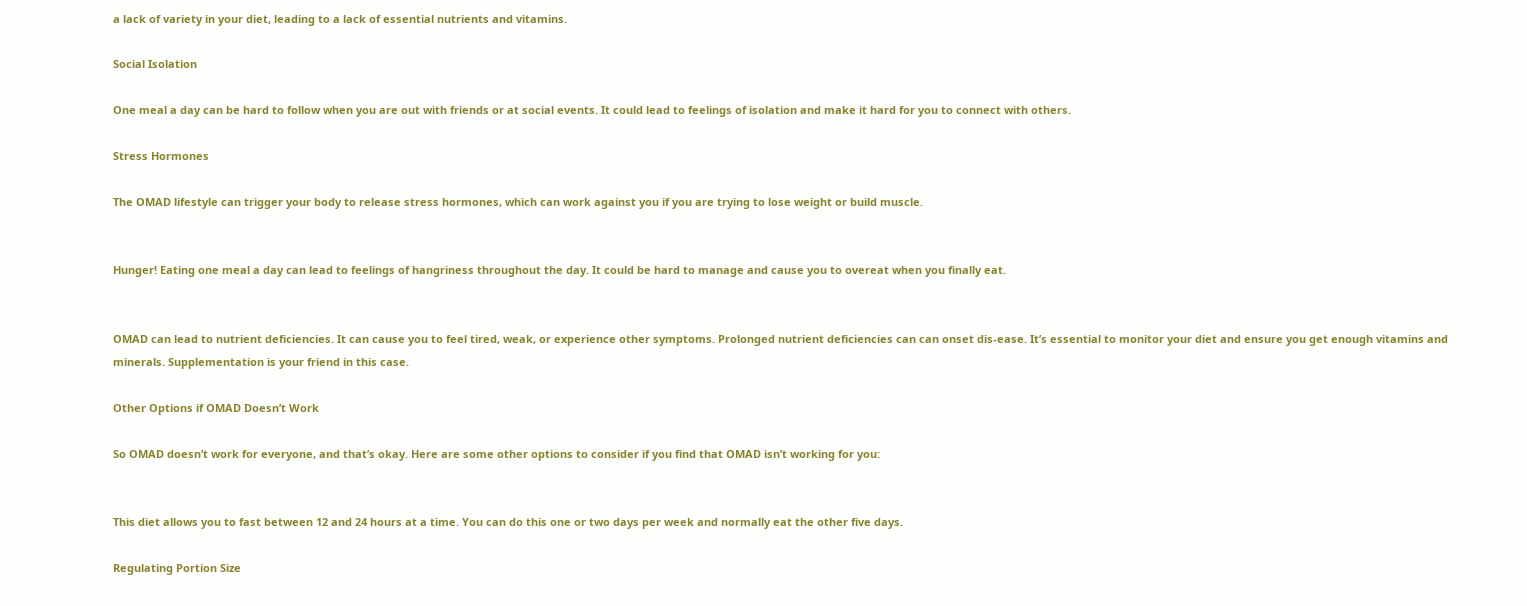a lack of variety in your diet, leading to a lack of essential nutrients and vitamins.

Social Isolation

One meal a day can be hard to follow when you are out with friends or at social events. It could lead to feelings of isolation and make it hard for you to connect with others.

Stress Hormones

The OMAD lifestyle can trigger your body to release stress hormones, which can work against you if you are trying to lose weight or build muscle.


Hunger! Eating one meal a day can lead to feelings of hangriness throughout the day. It could be hard to manage and cause you to overeat when you finally eat.


OMAD can lead to nutrient deficiencies. It can cause you to feel tired, weak, or experience other symptoms. Prolonged nutrient deficiencies can can onset dis-ease. It’s essential to monitor your diet and ensure you get enough vitamins and minerals. Supplementation is your friend in this case.

Other Options if OMAD Doesn’t Work

So OMAD doesn’t work for everyone, and that’s okay. Here are some other options to consider if you find that OMAD isn’t working for you:


This diet allows you to fast between 12 and 24 hours at a time. You can do this one or two days per week and normally eat the other five days.

Regulating Portion Size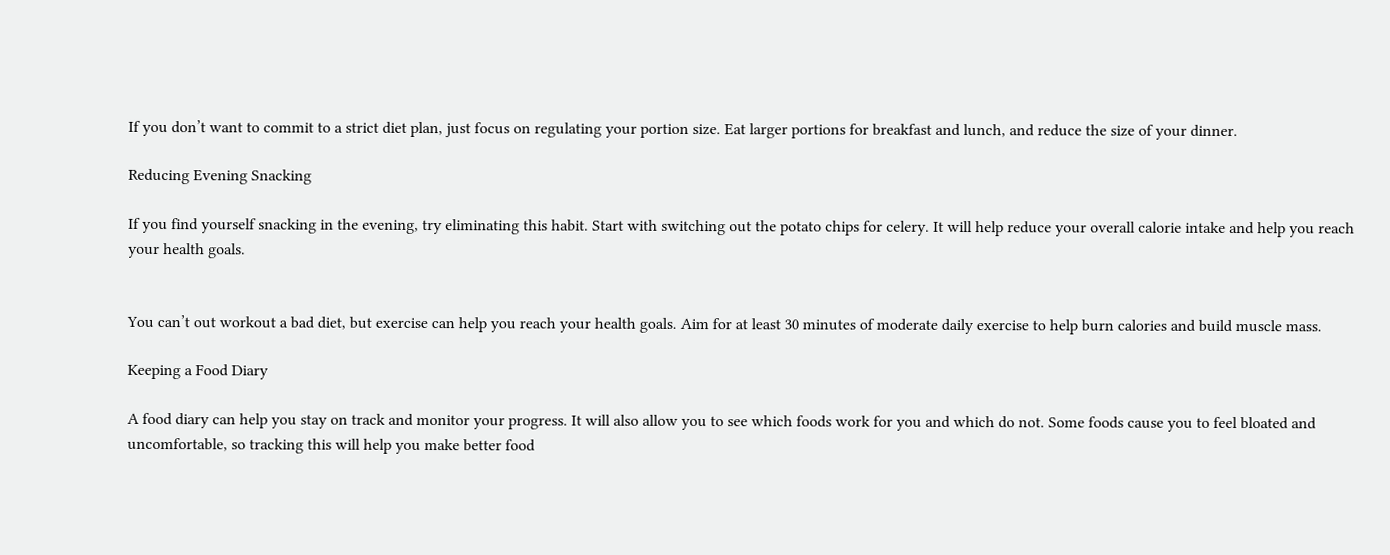If you don’t want to commit to a strict diet plan, just focus on regulating your portion size. Eat larger portions for breakfast and lunch, and reduce the size of your dinner.

Reducing Evening Snacking

If you find yourself snacking in the evening, try eliminating this habit. Start with switching out the potato chips for celery. It will help reduce your overall calorie intake and help you reach your health goals.


You can’t out workout a bad diet, but exercise can help you reach your health goals. Aim for at least 30 minutes of moderate daily exercise to help burn calories and build muscle mass.

Keeping a Food Diary

A food diary can help you stay on track and monitor your progress. It will also allow you to see which foods work for you and which do not. Some foods cause you to feel bloated and uncomfortable, so tracking this will help you make better food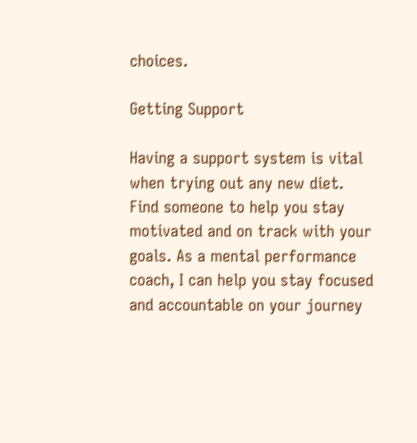choices.

Getting Support

Having a support system is vital when trying out any new diet. Find someone to help you stay motivated and on track with your goals. As a mental performance coach, I can help you stay focused and accountable on your journey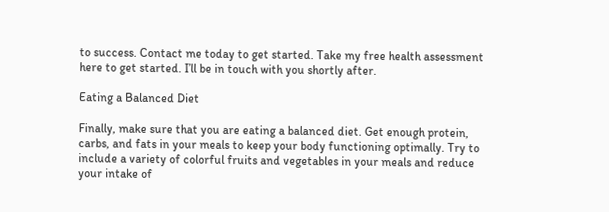to success. Contact me today to get started. Take my free health assessment here to get started. I’ll be in touch with you shortly after.

Eating a Balanced Diet

Finally, make sure that you are eating a balanced diet. Get enough protein, carbs, and fats in your meals to keep your body functioning optimally. Try to include a variety of colorful fruits and vegetables in your meals and reduce your intake of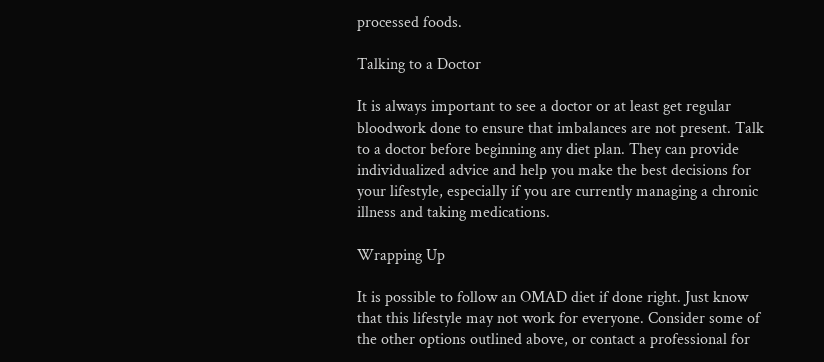processed foods.

Talking to a Doctor

It is always important to see a doctor or at least get regular bloodwork done to ensure that imbalances are not present. Talk to a doctor before beginning any diet plan. They can provide individualized advice and help you make the best decisions for your lifestyle, especially if you are currently managing a chronic illness and taking medications.

Wrapping Up

It is possible to follow an OMAD diet if done right. Just know that this lifestyle may not work for everyone. Consider some of the other options outlined above, or contact a professional for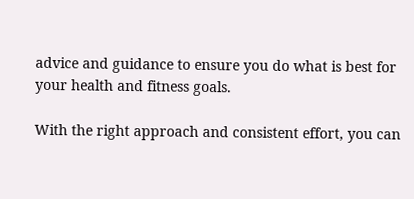advice and guidance to ensure you do what is best for your health and fitness goals.

With the right approach and consistent effort, you can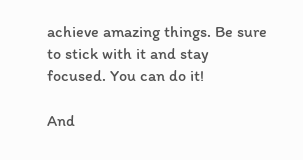achieve amazing things. Be sure to stick with it and stay focused. You can do it!

And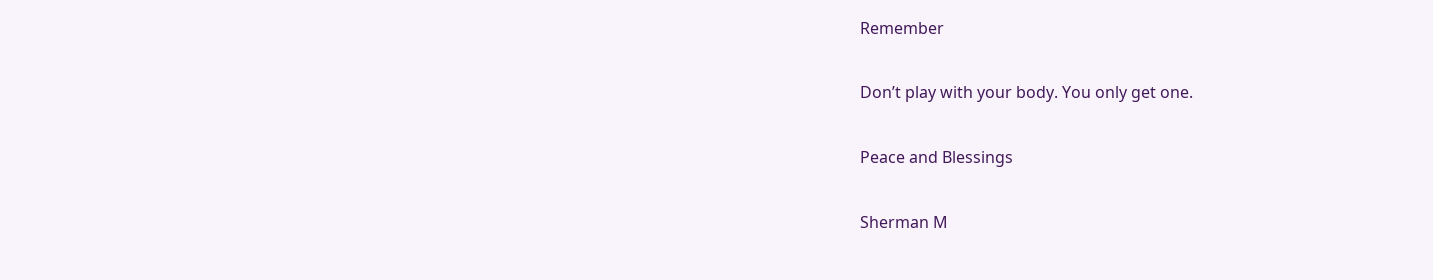Remember

Don’t play with your body. You only get one.

Peace and Blessings

Sherman M